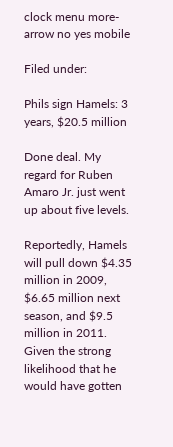clock menu more-arrow no yes mobile

Filed under:

Phils sign Hamels: 3 years, $20.5 million

Done deal. My regard for Ruben Amaro Jr. just went up about five levels.

Reportedly, Hamels will pull down $4.35 million in 2009, $6.65 million next season, and $9.5 million in 2011. Given the strong likelihood that he would have gotten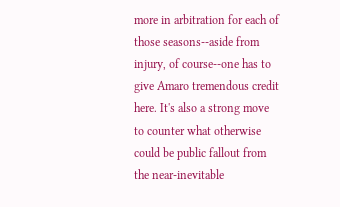more in arbitration for each of those seasons--aside from injury, of course--one has to give Amaro tremendous credit here. It's also a strong move to counter what otherwise could be public fallout from the near-inevitable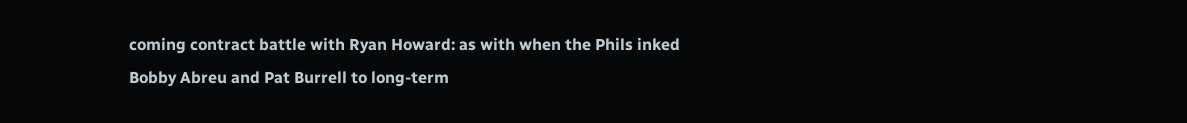coming contract battle with Ryan Howard: as with when the Phils inked Bobby Abreu and Pat Burrell to long-term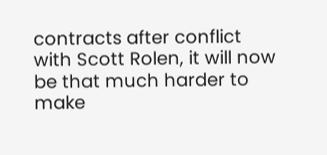contracts after conflict with Scott Rolen, it will now be that much harder to make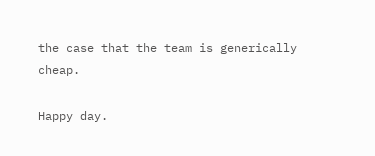the case that the team is generically cheap.

Happy day.